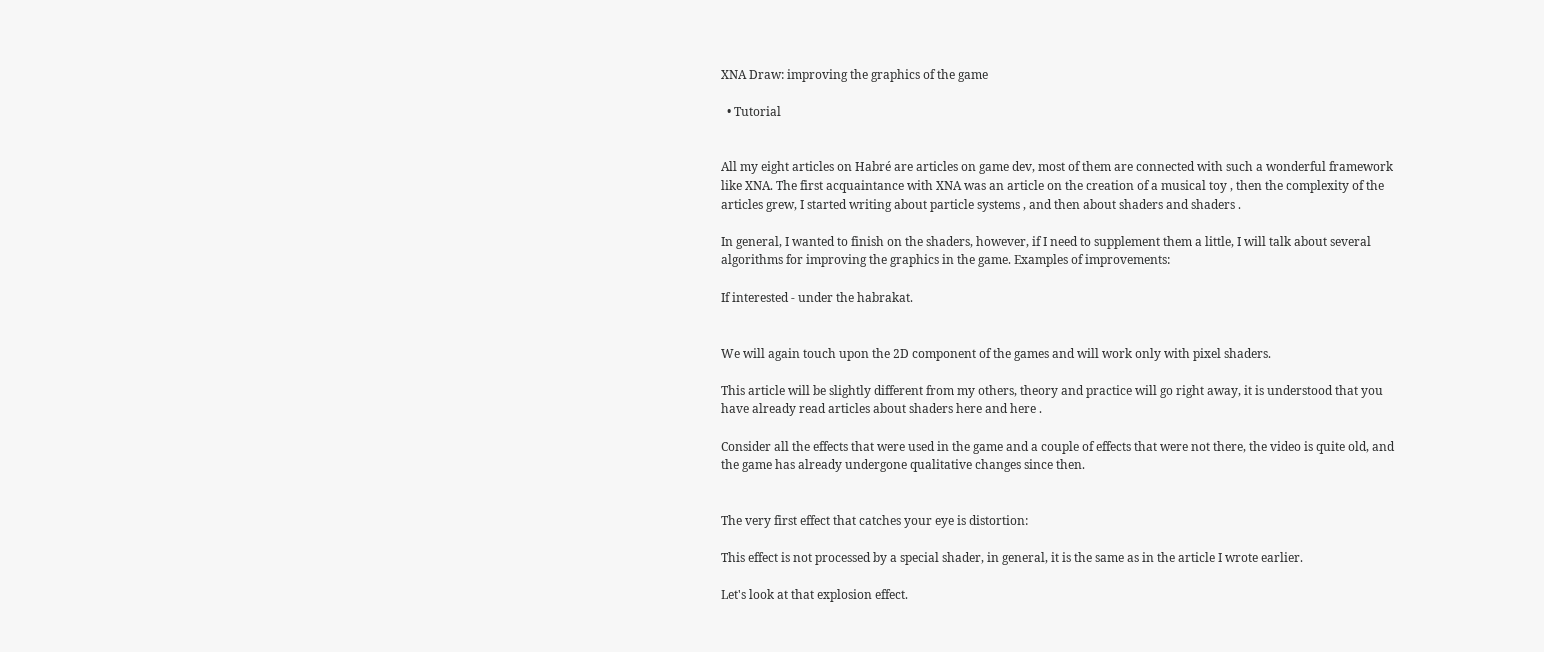XNA Draw: improving the graphics of the game

  • Tutorial


All my eight articles on Habré are articles on game dev, most of them are connected with such a wonderful framework like XNA. The first acquaintance with XNA was an article on the creation of a musical toy , then the complexity of the articles grew, I started writing about particle systems , and then about shaders and shaders .

In general, I wanted to finish on the shaders, however, if I need to supplement them a little, I will talk about several algorithms for improving the graphics in the game. Examples of improvements:

If interested - under the habrakat.


We will again touch upon the 2D component of the games and will work only with pixel shaders.

This article will be slightly different from my others, theory and practice will go right away, it is understood that you have already read articles about shaders here and here .

Consider all the effects that were used in the game and a couple of effects that were not there, the video is quite old, and the game has already undergone qualitative changes since then.


The very first effect that catches your eye is distortion:

This effect is not processed by a special shader, in general, it is the same as in the article I wrote earlier.

Let's look at that explosion effect.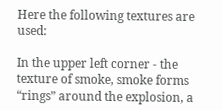Here the following textures are used:

In the upper left corner - the texture of smoke, smoke forms “rings” around the explosion, a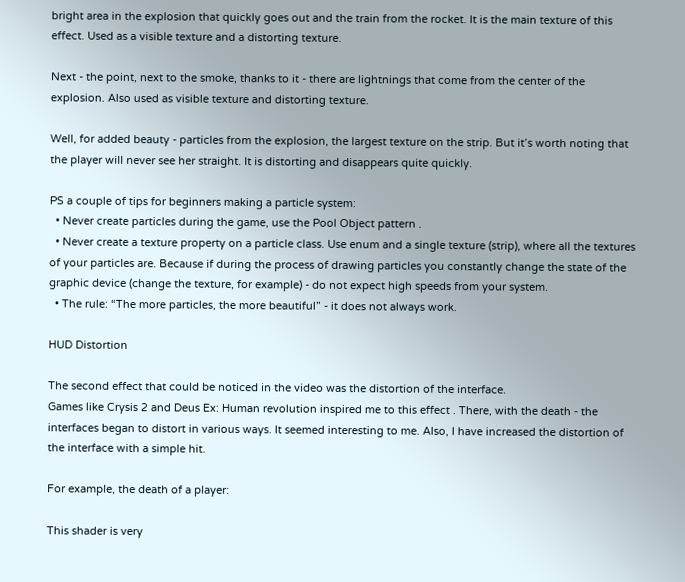bright area in the explosion that quickly goes out and the train from the rocket. It is the main texture of this effect. Used as a visible texture and a distorting texture.

Next - the point, next to the smoke, thanks to it - there are lightnings that come from the center of the explosion. Also used as visible texture and distorting texture.

Well, for added beauty - particles from the explosion, the largest texture on the strip. But it’s worth noting that the player will never see her straight. It is distorting and disappears quite quickly.

PS a couple of tips for beginners making a particle system:
  • Never create particles during the game, use the Pool Object pattern .
  • Never create a texture property on a particle class. Use enum and a single texture (strip), where all the textures of your particles are. Because if during the process of drawing particles you constantly change the state of the graphic device (change the texture, for example) - do not expect high speeds from your system.
  • The rule: “The more particles, the more beautiful” - it does not always work.

HUD Distortion

The second effect that could be noticed in the video was the distortion of the interface.
Games like Crysis 2 and Deus Ex: Human revolution inspired me to this effect . There, with the death - the interfaces began to distort in various ways. It seemed interesting to me. Also, I have increased the distortion of the interface with a simple hit.

For example, the death of a player:

This shader is very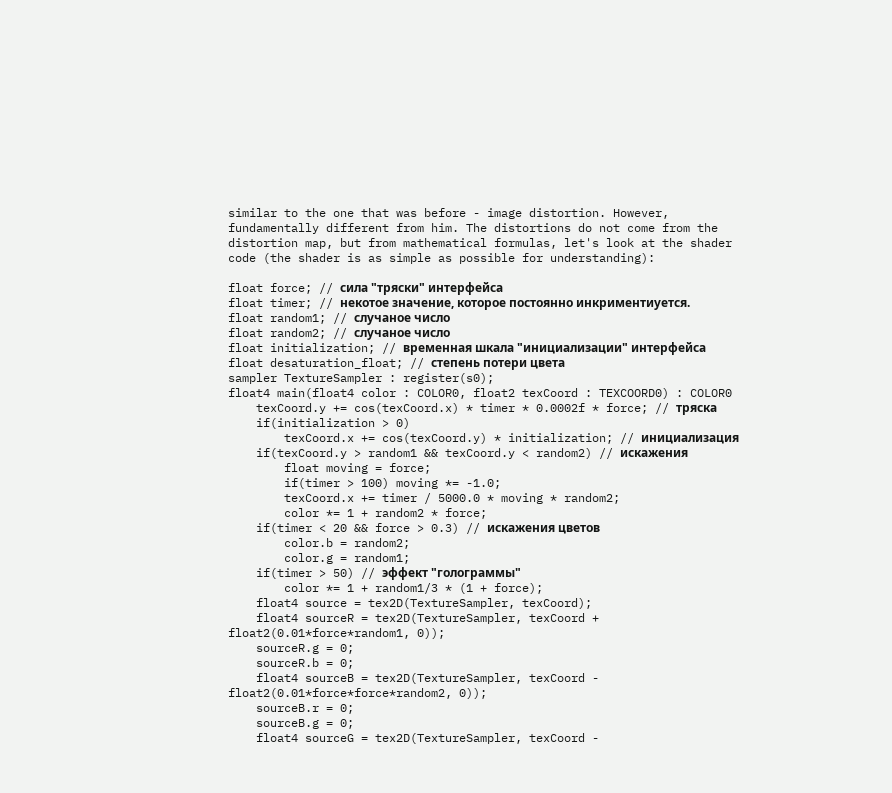similar to the one that was before - image distortion. However, fundamentally different from him. The distortions do not come from the distortion map, but from mathematical formulas, let's look at the shader code (the shader is as simple as possible for understanding):

float force; // сила "тряски" интерфейса
float timer; // некотое значение, которое постоянно инкриментиуется.
float random1; // случаное число
float random2; // случаное число
float initialization; // временная шкала "инициализации" интерфейса
float desaturation_float; // степень потери цвета
sampler TextureSampler : register(s0);
float4 main(float4 color : COLOR0, float2 texCoord : TEXCOORD0) : COLOR0
    texCoord.y += cos(texCoord.x) * timer * 0.0002f * force; // тряска
    if(initialization > 0)
        texCoord.x += cos(texCoord.y) * initialization; // инициализация
    if(texCoord.y > random1 && texCoord.y < random2) // искажения
        float moving = force;
        if(timer > 100) moving *= -1.0;
        texCoord.x += timer / 5000.0 * moving * random2;
        color *= 1 + random2 * force;
    if(timer < 20 && force > 0.3) // искажения цветов
        color.b = random2;
        color.g = random1;
    if(timer > 50) // эффект "голограммы"
        color *= 1 + random1/3 * (1 + force);
    float4 source = tex2D(TextureSampler, texCoord);
    float4 sourceR = tex2D(TextureSampler, texCoord + float2(0.01*force*random1, 0));
    sourceR.g = 0;
    sourceR.b = 0;
    float4 sourceB = tex2D(TextureSampler, texCoord - float2(0.01*force*force*random2, 0));
    sourceB.r = 0;
    sourceB.g = 0;
    float4 sourceG = tex2D(TextureSampler, texCoord -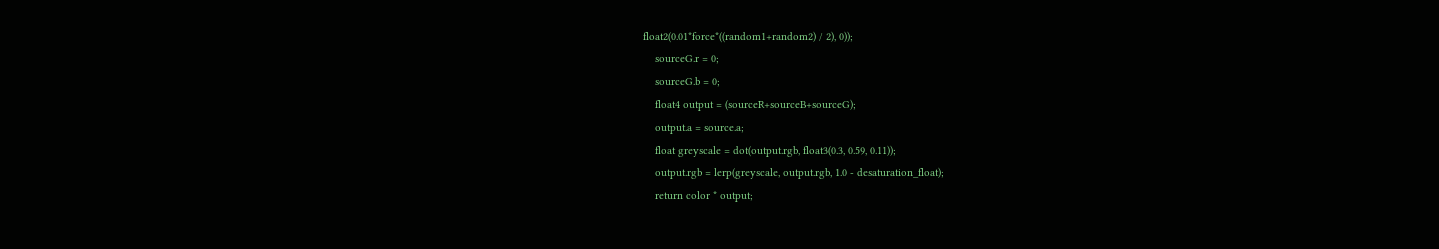float2(0.01*force*((random1+random2) / 2), 0));
    sourceG.r = 0;
    sourceG.b = 0;
    float4 output = (sourceR+sourceB+sourceG);
    output.a = source.a;
    float greyscale = dot(output.rgb, float3(0.3, 0.59, 0.11));
    output.rgb = lerp(greyscale, output.rgb, 1.0 - desaturation_float);
    return color * output;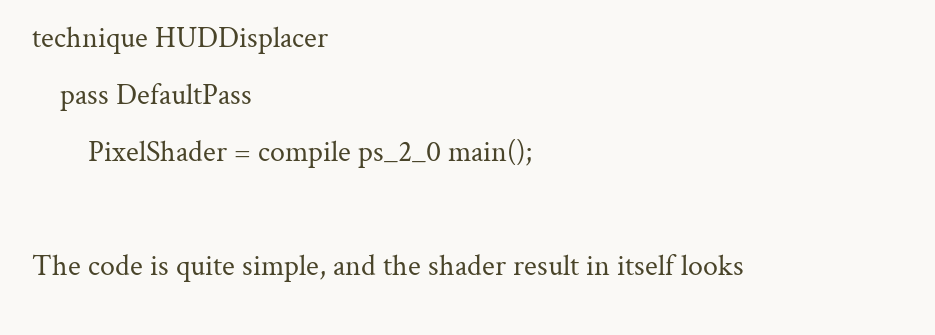technique HUDDisplacer
    pass DefaultPass
        PixelShader = compile ps_2_0 main();

The code is quite simple, and the shader result in itself looks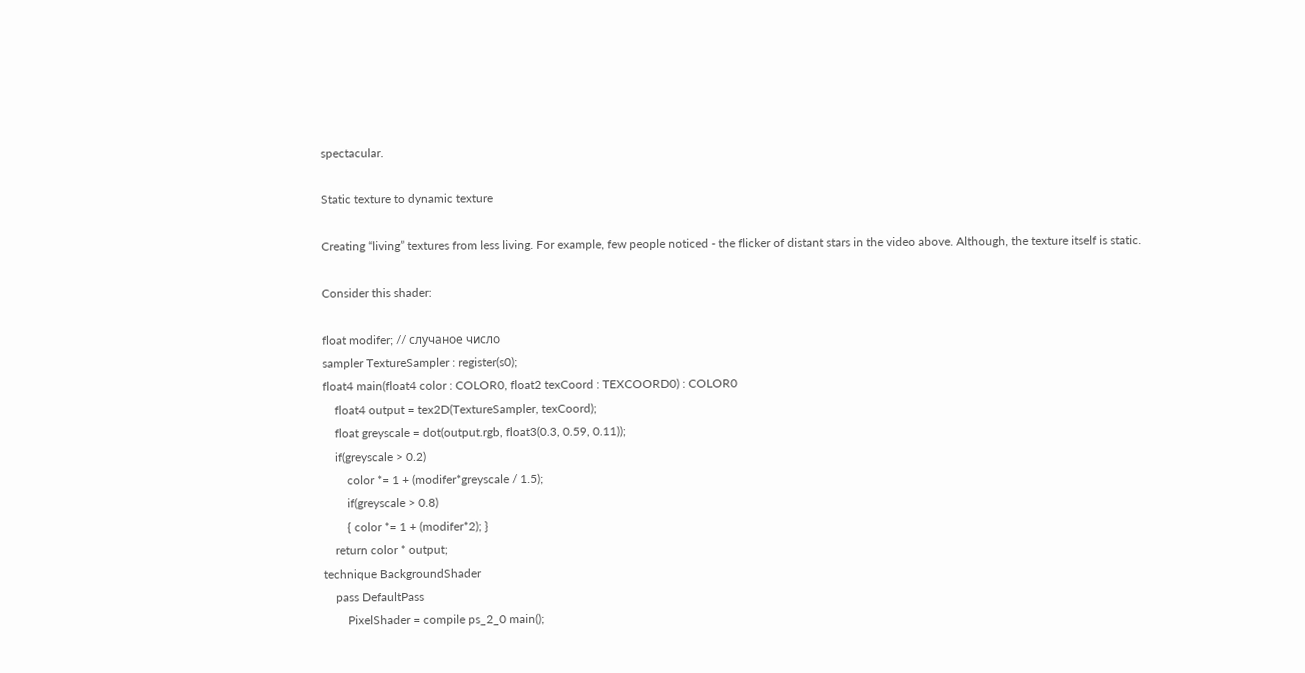spectacular.

Static texture to dynamic texture

Creating “living” textures from less living. For example, few people noticed - the flicker of distant stars in the video above. Although, the texture itself is static.

Consider this shader:

float modifer; // случаное число
sampler TextureSampler : register(s0);
float4 main(float4 color : COLOR0, float2 texCoord : TEXCOORD0) : COLOR0
    float4 output = tex2D(TextureSampler, texCoord);
    float greyscale = dot(output.rgb, float3(0.3, 0.59, 0.11));
    if(greyscale > 0.2)
        color *= 1 + (modifer*greyscale / 1.5);
        if(greyscale > 0.8)
        { color *= 1 + (modifer*2); }
    return color * output;
technique BackgroundShader
    pass DefaultPass
        PixelShader = compile ps_2_0 main();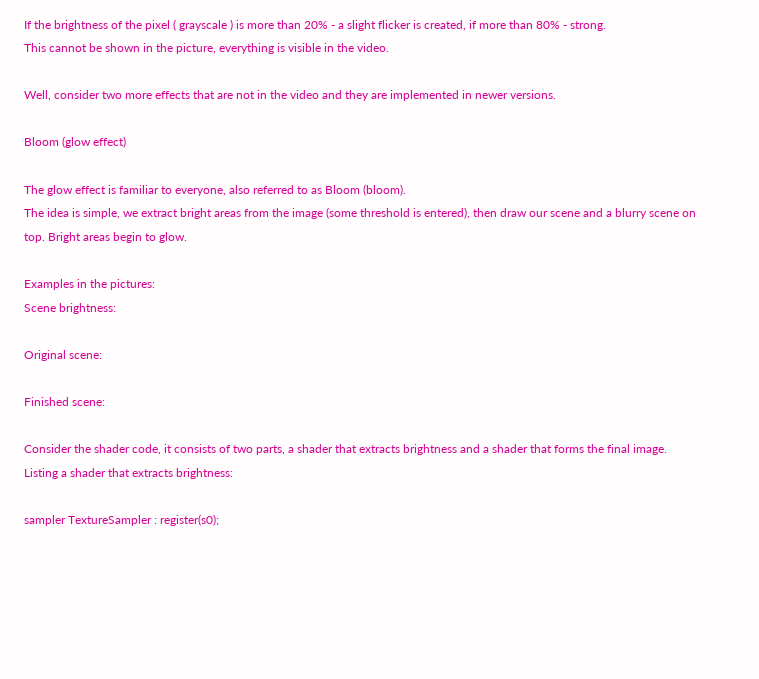If the brightness of the pixel ( grayscale ) is more than 20% - a slight flicker is created, if more than 80% - strong.
This cannot be shown in the picture, everything is visible in the video.

Well, consider two more effects that are not in the video and they are implemented in newer versions.

Bloom (glow effect)

The glow effect is familiar to everyone, also referred to as Bloom (bloom).
The idea is simple, we extract bright areas from the image (some threshold is entered), then draw our scene and a blurry scene on top. Bright areas begin to glow.

Examples in the pictures:
Scene brightness:

Original scene:

Finished scene:

Consider the shader code, it consists of two parts, a shader that extracts brightness and a shader that forms the final image.
Listing a shader that extracts brightness:

sampler TextureSampler : register(s0);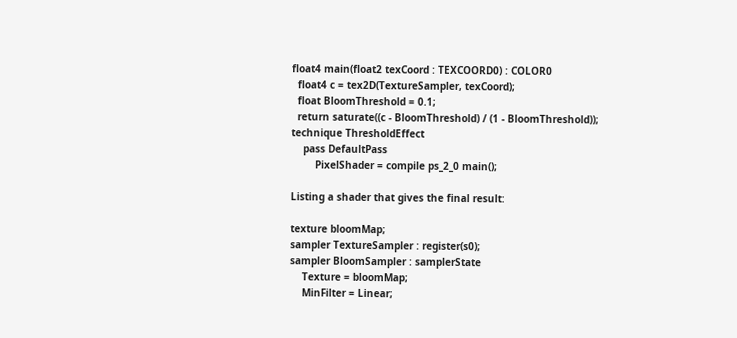float4 main(float2 texCoord : TEXCOORD0) : COLOR0
  float4 c = tex2D(TextureSampler, texCoord);
  float BloomThreshold = 0.1;
  return saturate((c - BloomThreshold) / (1 - BloomThreshold));
technique ThresholdEffect
    pass DefaultPass
        PixelShader = compile ps_2_0 main();

Listing a shader that gives the final result:

texture bloomMap;
sampler TextureSampler : register(s0);
sampler BloomSampler : samplerState
    Texture = bloomMap;
    MinFilter = Linear;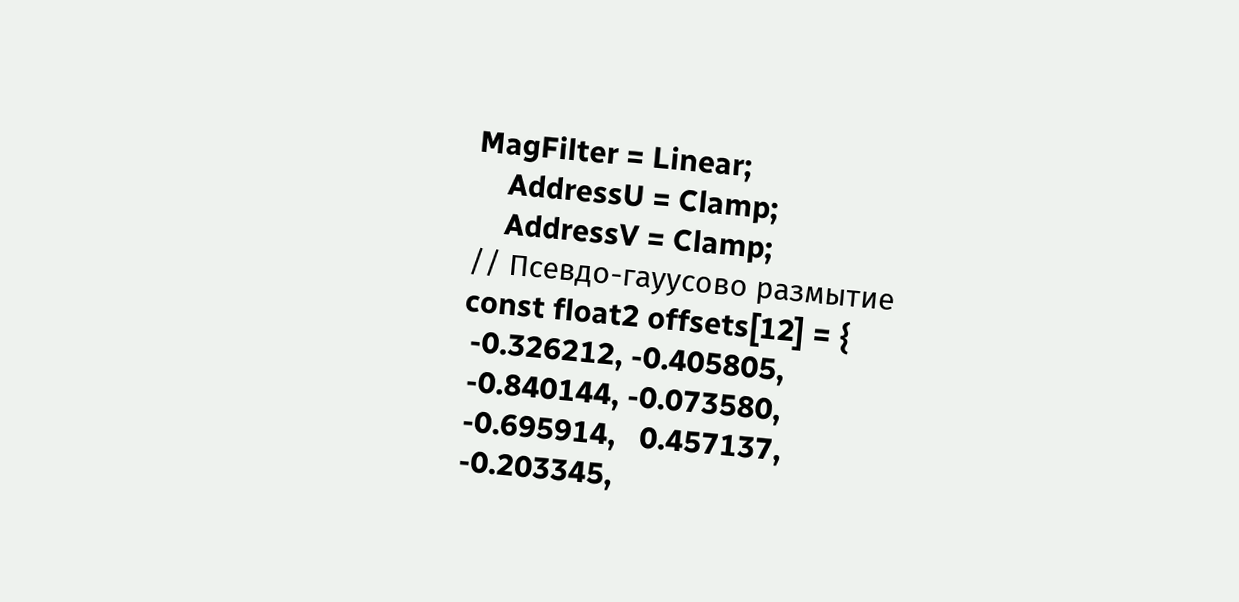MagFilter = Linear;
    AddressU = Clamp;
    AddressV = Clamp;
// Псевдо-гауусово размытие
const float2 offsets[12] = {
 -0.326212, -0.405805,
 -0.840144, -0.073580,
 -0.695914,   0.457137,
 -0.203345,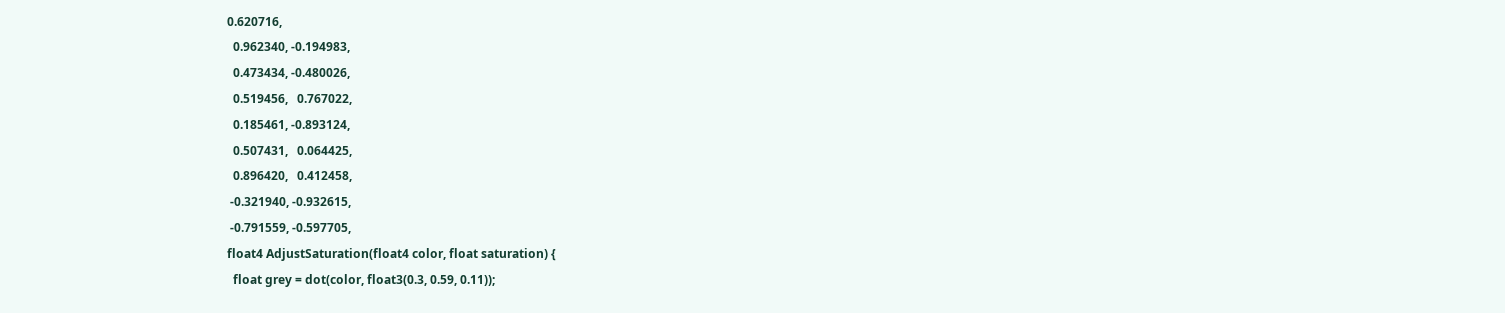0.620716,
  0.962340, -0.194983,
  0.473434, -0.480026,
  0.519456,   0.767022,
  0.185461, -0.893124,
  0.507431,   0.064425,
  0.896420,   0.412458,
 -0.321940, -0.932615,
 -0.791559, -0.597705,
float4 AdjustSaturation(float4 color, float saturation) {
  float grey = dot(color, float3(0.3, 0.59, 0.11));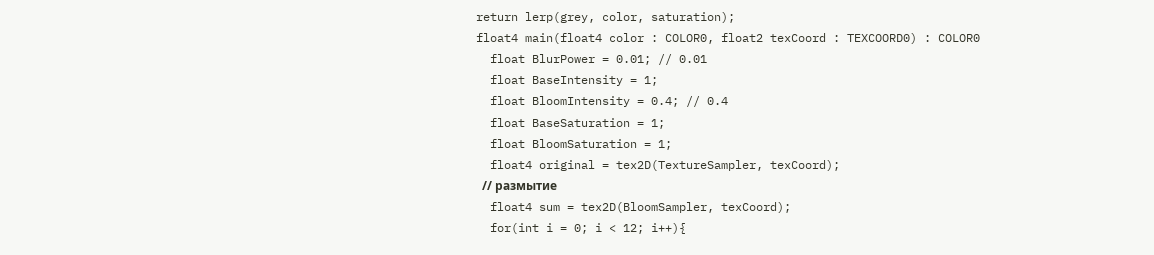return lerp(grey, color, saturation);
float4 main(float4 color : COLOR0, float2 texCoord : TEXCOORD0) : COLOR0
  float BlurPower = 0.01; // 0.01
  float BaseIntensity = 1;
  float BloomIntensity = 0.4; // 0.4
  float BaseSaturation = 1;
  float BloomSaturation = 1;
  float4 original = tex2D(TextureSampler, texCoord);
  // размытие
  float4 sum = tex2D(BloomSampler, texCoord);
  for(int i = 0; i < 12; i++){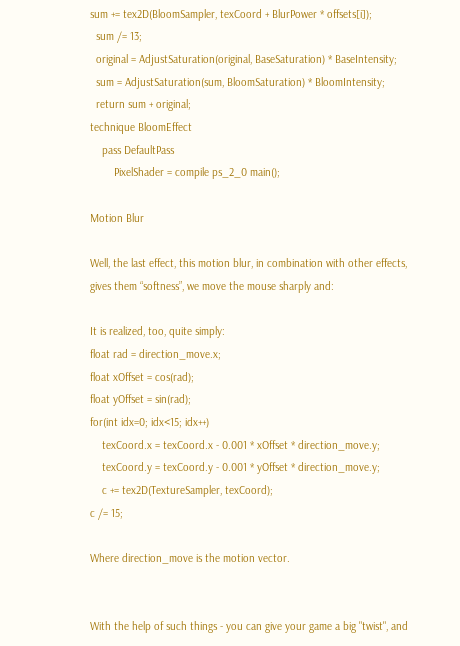sum += tex2D(BloomSampler, texCoord + BlurPower * offsets[i]);
  sum /= 13;
  original = AdjustSaturation(original, BaseSaturation) * BaseIntensity;
  sum = AdjustSaturation(sum, BloomSaturation) * BloomIntensity;
  return sum + original;
technique BloomEffect
    pass DefaultPass
        PixelShader = compile ps_2_0 main();

Motion Blur

Well, the last effect, this motion blur, in combination with other effects, gives them “softness”, we move the mouse sharply and:

It is realized, too, quite simply:
float rad = direction_move.x;
float xOffset = cos(rad);
float yOffset = sin(rad);
for(int idx=0; idx<15; idx++)
    texCoord.x = texCoord.x - 0.001 * xOffset * direction_move.y;
    texCoord.y = texCoord.y - 0.001 * yOffset * direction_move.y;
    c += tex2D(TextureSampler, texCoord);
c /= 15;

Where direction_move is the motion vector.


With the help of such things - you can give your game a big "twist", and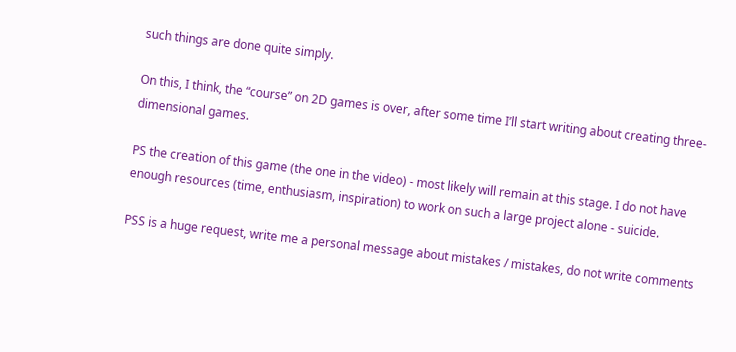such things are done quite simply.

On this, I think, the “course” on 2D games is over, after some time I’ll start writing about creating three-dimensional games.

PS the creation of this game (the one in the video) - most likely will remain at this stage. I do not have enough resources (time, enthusiasm, inspiration) to work on such a large project alone - suicide.

PSS is a huge request, write me a personal message about mistakes / mistakes, do not write comments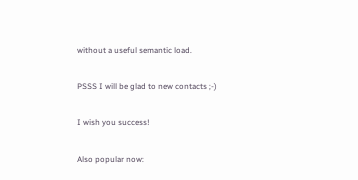without a useful semantic load.

PSSS I will be glad to new contacts ;-)

I wish you success!

Also popular now: